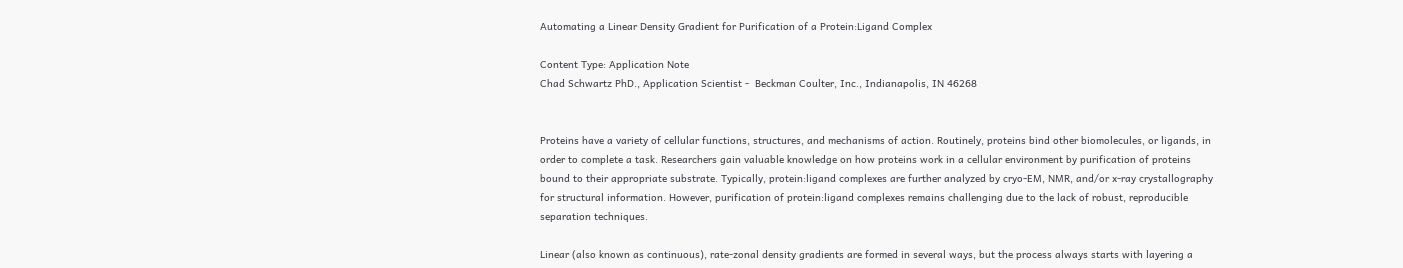Automating a Linear Density Gradient for Purification of a Protein:Ligand Complex

Content Type: Application Note
Chad Schwartz PhD., Application Scientist -  Beckman Coulter, Inc., Indianapolis, IN 46268


Proteins have a variety of cellular functions, structures, and mechanisms of action. Routinely, proteins bind other biomolecules, or ligands, in order to complete a task. Researchers gain valuable knowledge on how proteins work in a cellular environment by purification of proteins bound to their appropriate substrate. Typically, protein:ligand complexes are further analyzed by cryo-EM, NMR, and/or x-ray crystallography for structural information. However, purification of protein:ligand complexes remains challenging due to the lack of robust, reproducible separation techniques.

Linear (also known as continuous), rate-zonal density gradients are formed in several ways, but the process always starts with layering a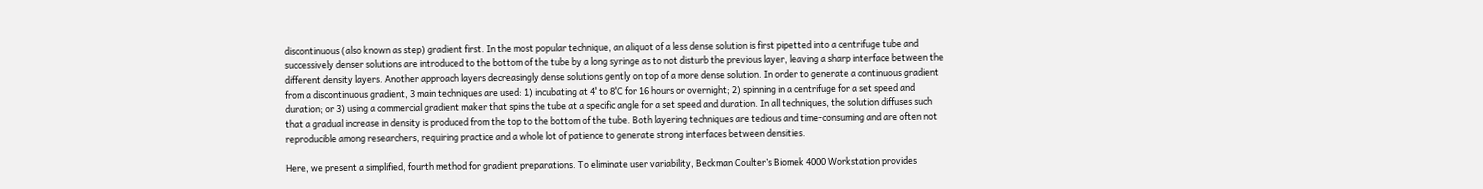discontinuous (also known as step) gradient first. In the most popular technique, an aliquot of a less dense solution is first pipetted into a centrifuge tube and successively denser solutions are introduced to the bottom of the tube by a long syringe as to not disturb the previous layer, leaving a sharp interface between the different density layers. Another approach layers decreasingly dense solutions gently on top of a more dense solution. In order to generate a continuous gradient from a discontinuous gradient, 3 main techniques are used: 1) incubating at 4˚ to 8˚C for 16 hours or overnight; 2) spinning in a centrifuge for a set speed and duration; or 3) using a commercial gradient maker that spins the tube at a specific angle for a set speed and duration. In all techniques, the solution diffuses such that a gradual increase in density is produced from the top to the bottom of the tube. Both layering techniques are tedious and time-consuming and are often not reproducible among researchers, requiring practice and a whole lot of patience to generate strong interfaces between densities.

Here, we present a simplified, fourth method for gradient preparations. To eliminate user variability, Beckman Coulter’s Biomek 4000 Workstation provides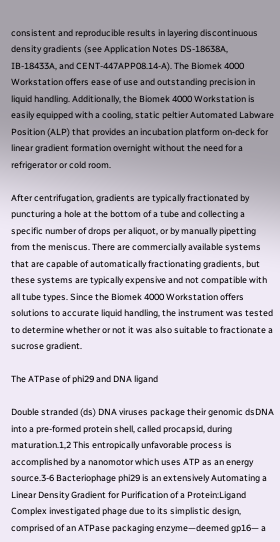consistent and reproducible results in layering discontinuous density gradients (see Application Notes DS-18638A, IB-18433A, and CENT-447APP08.14-A). The Biomek 4000 Workstation offers ease of use and outstanding precision in liquid handling. Additionally, the Biomek 4000 Workstation is easily equipped with a cooling, static peltier Automated Labware Position (ALP) that provides an incubation platform on-deck for linear gradient formation overnight without the need for a refrigerator or cold room.

After centrifugation, gradients are typically fractionated by puncturing a hole at the bottom of a tube and collecting a specific number of drops per aliquot, or by manually pipetting from the meniscus. There are commercially available systems that are capable of automatically fractionating gradients, but these systems are typically expensive and not compatible with all tube types. Since the Biomek 4000 Workstation offers solutions to accurate liquid handling, the instrument was tested to determine whether or not it was also suitable to fractionate a sucrose gradient.

The ATPase of phi29 and DNA ligand

Double stranded (ds) DNA viruses package their genomic dsDNA into a pre-formed protein shell, called procapsid, during maturation.1,2 This entropically unfavorable process is accomplished by a nanomotor which uses ATP as an energy source.3-6 Bacteriophage phi29 is an extensively Automating a Linear Density Gradient for Purification of a Protein:Ligand Complex investigated phage due to its simplistic design, comprised of an ATPase packaging enzyme—deemed gp16— a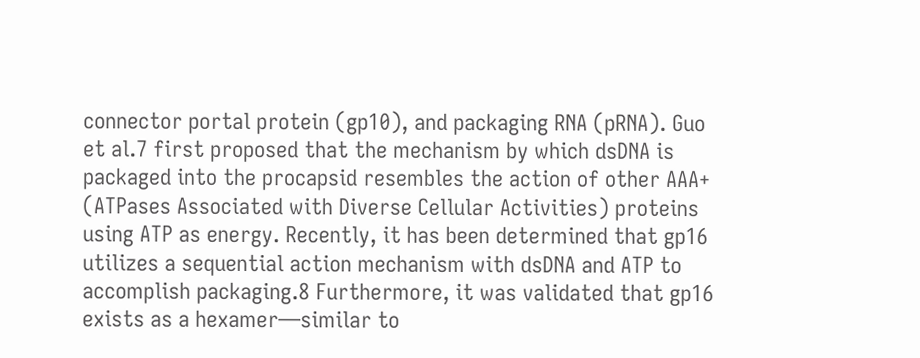connector portal protein (gp10), and packaging RNA (pRNA). Guo et al.7 first proposed that the mechanism by which dsDNA is packaged into the procapsid resembles the action of other AAA+ (ATPases Associated with Diverse Cellular Activities) proteins using ATP as energy. Recently, it has been determined that gp16 utilizes a sequential action mechanism with dsDNA and ATP to accomplish packaging.8 Furthermore, it was validated that gp16 exists as a hexamer—similar to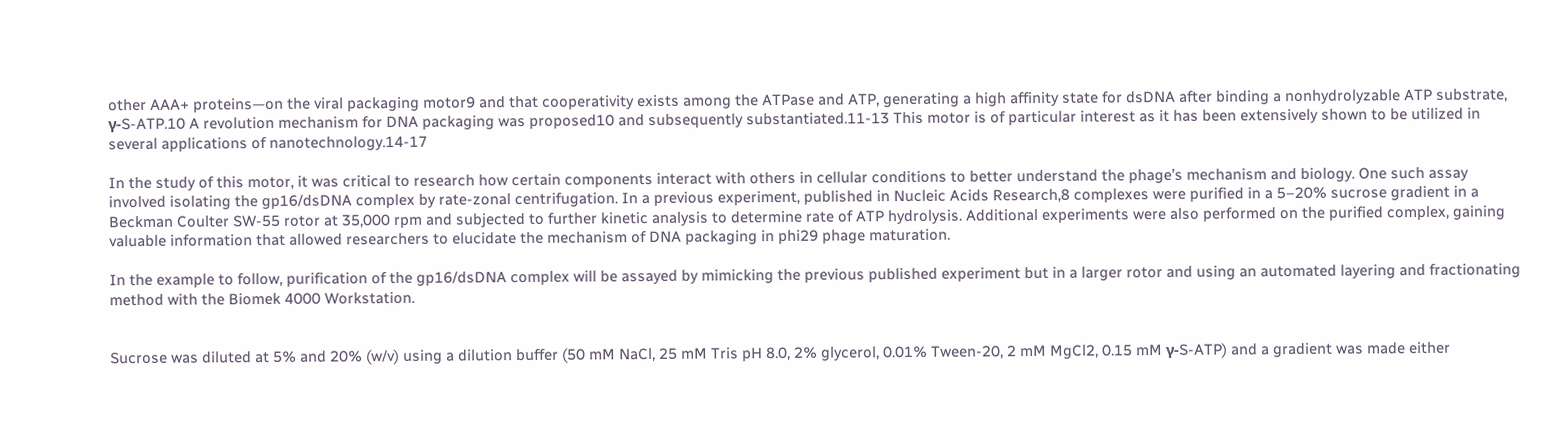other AAA+ proteins—on the viral packaging motor9 and that cooperativity exists among the ATPase and ATP, generating a high affinity state for dsDNA after binding a nonhydrolyzable ATP substrate, γ-S-ATP.10 A revolution mechanism for DNA packaging was proposed10 and subsequently substantiated.11-13 This motor is of particular interest as it has been extensively shown to be utilized in several applications of nanotechnology.14-17

In the study of this motor, it was critical to research how certain components interact with others in cellular conditions to better understand the phage’s mechanism and biology. One such assay involved isolating the gp16/dsDNA complex by rate-zonal centrifugation. In a previous experiment, published in Nucleic Acids Research,8 complexes were purified in a 5–20% sucrose gradient in a Beckman Coulter SW-55 rotor at 35,000 rpm and subjected to further kinetic analysis to determine rate of ATP hydrolysis. Additional experiments were also performed on the purified complex, gaining valuable information that allowed researchers to elucidate the mechanism of DNA packaging in phi29 phage maturation.

In the example to follow, purification of the gp16/dsDNA complex will be assayed by mimicking the previous published experiment but in a larger rotor and using an automated layering and fractionating method with the Biomek 4000 Workstation.


Sucrose was diluted at 5% and 20% (w/v) using a dilution buffer (50 mM NaCl, 25 mM Tris pH 8.0, 2% glycerol, 0.01% Tween-20, 2 mM MgCl2, 0.15 mM γ-S-ATP) and a gradient was made either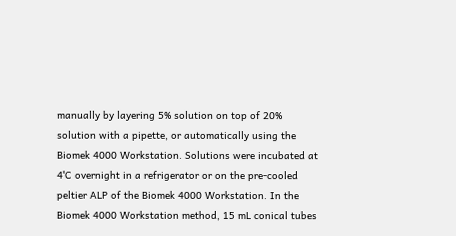manually by layering 5% solution on top of 20% solution with a pipette, or automatically using the Biomek 4000 Workstation. Solutions were incubated at 4˚C overnight in a refrigerator or on the pre-cooled peltier ALP of the Biomek 4000 Workstation. In the Biomek 4000 Workstation method, 15 mL conical tubes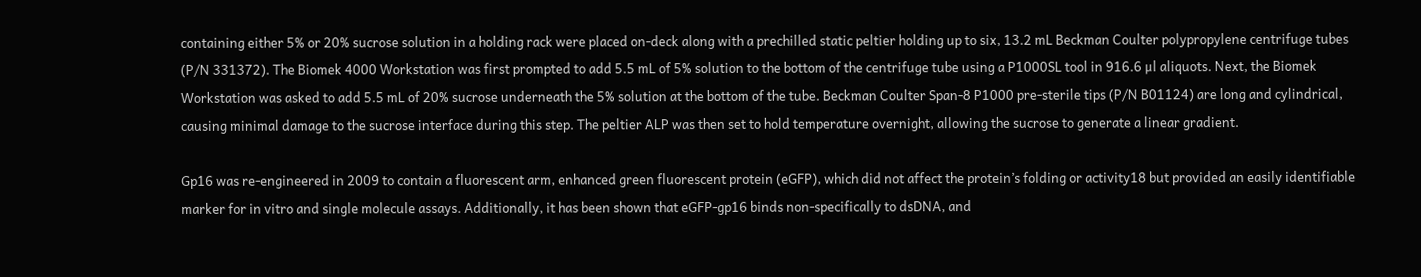containing either 5% or 20% sucrose solution in a holding rack were placed on-deck along with a prechilled static peltier holding up to six, 13.2 mL Beckman Coulter polypropylene centrifuge tubes (P/N 331372). The Biomek 4000 Workstation was first prompted to add 5.5 mL of 5% solution to the bottom of the centrifuge tube using a P1000SL tool in 916.6 μl aliquots. Next, the Biomek Workstation was asked to add 5.5 mL of 20% sucrose underneath the 5% solution at the bottom of the tube. Beckman Coulter Span-8 P1000 pre-sterile tips (P/N B01124) are long and cylindrical, causing minimal damage to the sucrose interface during this step. The peltier ALP was then set to hold temperature overnight, allowing the sucrose to generate a linear gradient.

Gp16 was re-engineered in 2009 to contain a fluorescent arm, enhanced green fluorescent protein (eGFP), which did not affect the protein’s folding or activity18 but provided an easily identifiable marker for in vitro and single molecule assays. Additionally, it has been shown that eGFP-gp16 binds non-specifically to dsDNA, and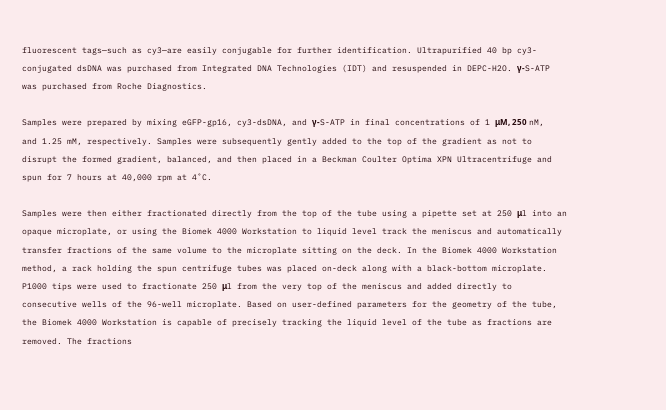fluorescent tags—such as cy3—are easily conjugable for further identification. Ultrapurified 40 bp cy3-conjugated dsDNA was purchased from Integrated DNA Technologies (IDT) and resuspended in DEPC-H2O. γ-S-ATP was purchased from Roche Diagnostics.

Samples were prepared by mixing eGFP-gp16, cy3-dsDNA, and γ-S-ATP in final concentrations of 1 μM, 250 nM, and 1.25 mM, respectively. Samples were subsequently gently added to the top of the gradient as not to disrupt the formed gradient, balanced, and then placed in a Beckman Coulter Optima XPN Ultracentrifuge and spun for 7 hours at 40,000 rpm at 4˚C.

Samples were then either fractionated directly from the top of the tube using a pipette set at 250 μl into an opaque microplate, or using the Biomek 4000 Workstation to liquid level track the meniscus and automatically transfer fractions of the same volume to the microplate sitting on the deck. In the Biomek 4000 Workstation method, a rack holding the spun centrifuge tubes was placed on-deck along with a black-bottom microplate. P1000 tips were used to fractionate 250 μl from the very top of the meniscus and added directly to consecutive wells of the 96-well microplate. Based on user-defined parameters for the geometry of the tube, the Biomek 4000 Workstation is capable of precisely tracking the liquid level of the tube as fractions are removed. The fractions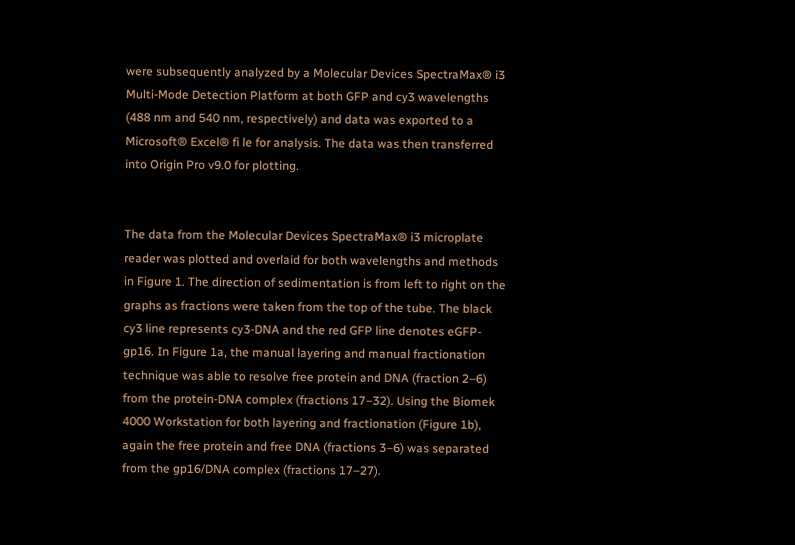were subsequently analyzed by a Molecular Devices SpectraMax® i3 Multi-Mode Detection Platform at both GFP and cy3 wavelengths (488 nm and 540 nm, respectively) and data was exported to a Microsoft® Excel® fi le for analysis. The data was then transferred into Origin Pro v9.0 for plotting.


The data from the Molecular Devices SpectraMax® i3 microplate reader was plotted and overlaid for both wavelengths and methods in Figure 1. The direction of sedimentation is from left to right on the graphs as fractions were taken from the top of the tube. The black cy3 line represents cy3-DNA and the red GFP line denotes eGFP-gp16. In Figure 1a, the manual layering and manual fractionation technique was able to resolve free protein and DNA (fraction 2–6) from the protein-DNA complex (fractions 17–32). Using the Biomek 4000 Workstation for both layering and fractionation (Figure 1b), again the free protein and free DNA (fractions 3–6) was separated from the gp16/DNA complex (fractions 17–27).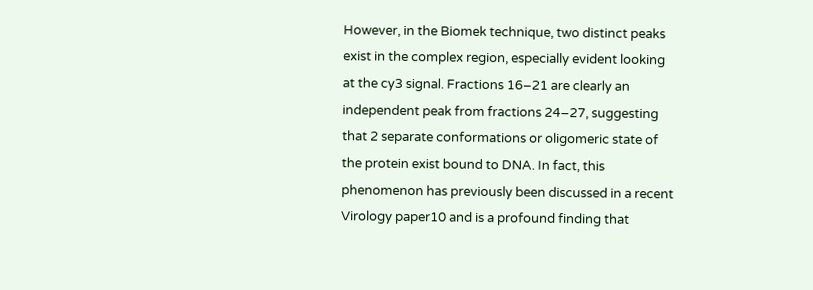However, in the Biomek technique, two distinct peaks exist in the complex region, especially evident looking at the cy3 signal. Fractions 16–21 are clearly an independent peak from fractions 24–27, suggesting that 2 separate conformations or oligomeric state of the protein exist bound to DNA. In fact, this phenomenon has previously been discussed in a recent Virology paper10 and is a profound finding that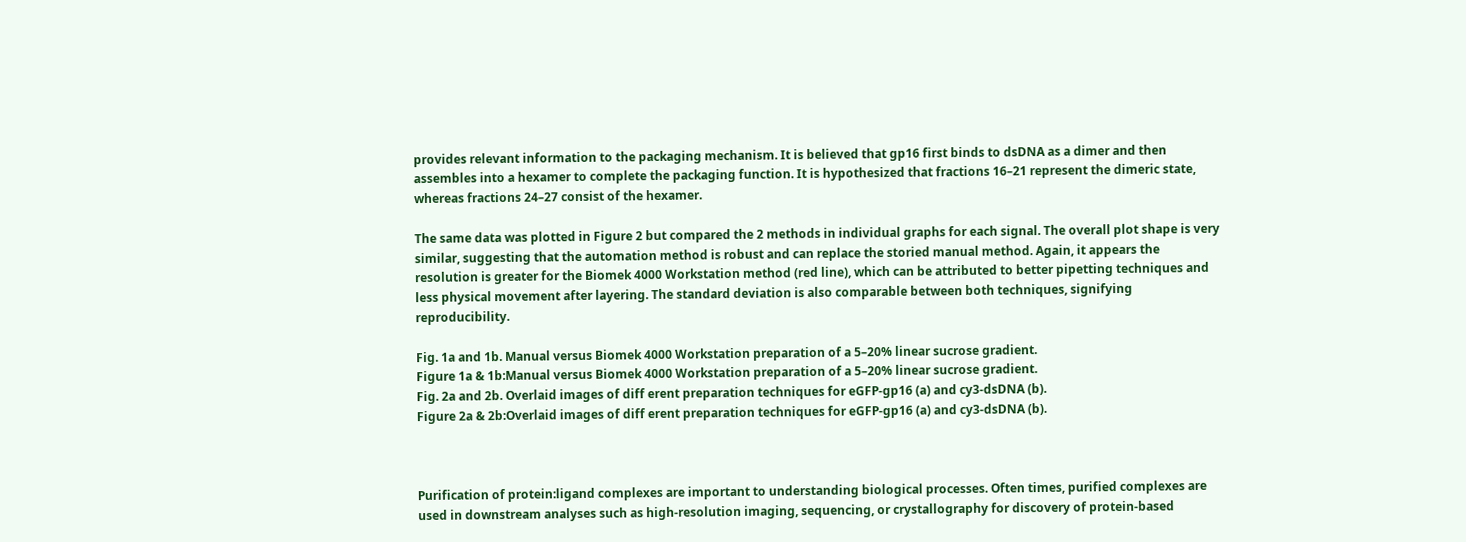provides relevant information to the packaging mechanism. It is believed that gp16 first binds to dsDNA as a dimer and then assembles into a hexamer to complete the packaging function. It is hypothesized that fractions 16–21 represent the dimeric state, whereas fractions 24–27 consist of the hexamer.

The same data was plotted in Figure 2 but compared the 2 methods in individual graphs for each signal. The overall plot shape is very similar, suggesting that the automation method is robust and can replace the storied manual method. Again, it appears the resolution is greater for the Biomek 4000 Workstation method (red line), which can be attributed to better pipetting techniques and less physical movement after layering. The standard deviation is also comparable between both techniques, signifying reproducibility.

Fig. 1a and 1b. Manual versus Biomek 4000 Workstation preparation of a 5–20% linear sucrose gradient.
Figure 1a & 1b:Manual versus Biomek 4000 Workstation preparation of a 5–20% linear sucrose gradient.
Fig. 2a and 2b. Overlaid images of diff erent preparation techniques for eGFP-gp16 (a) and cy3-dsDNA (b).
Figure 2a & 2b:Overlaid images of diff erent preparation techniques for eGFP-gp16 (a) and cy3-dsDNA (b).



Purification of protein:ligand complexes are important to understanding biological processes. Often times, purified complexes are used in downstream analyses such as high-resolution imaging, sequencing, or crystallography for discovery of protein-based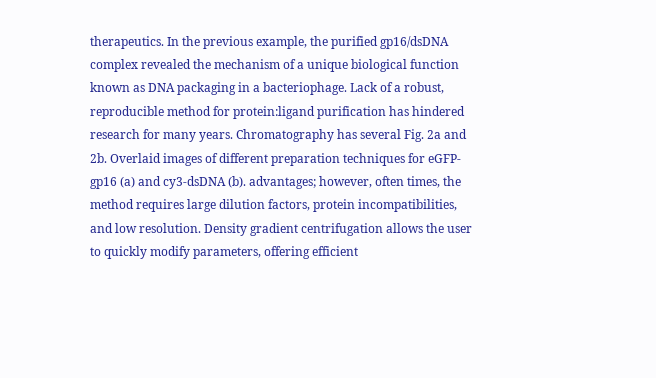therapeutics. In the previous example, the purified gp16/dsDNA complex revealed the mechanism of a unique biological function known as DNA packaging in a bacteriophage. Lack of a robust, reproducible method for protein:ligand purification has hindered research for many years. Chromatography has several Fig. 2a and 2b. Overlaid images of different preparation techniques for eGFP-gp16 (a) and cy3-dsDNA (b). advantages; however, often times, the method requires large dilution factors, protein incompatibilities, and low resolution. Density gradient centrifugation allows the user to quickly modify parameters, offering efficient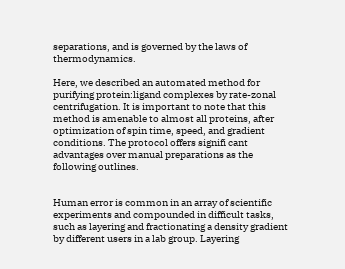separations, and is governed by the laws of thermodynamics.

Here, we described an automated method for purifying protein:ligand complexes by rate-zonal centrifugation. It is important to note that this method is amenable to almost all proteins, after optimization of spin time, speed, and gradient conditions. The protocol offers signifi cant advantages over manual preparations as the following outlines.


Human error is common in an array of scientific experiments and compounded in difficult tasks, such as layering and fractionating a density gradient by different users in a lab group. Layering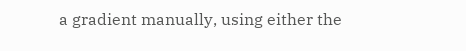a gradient manually, using either the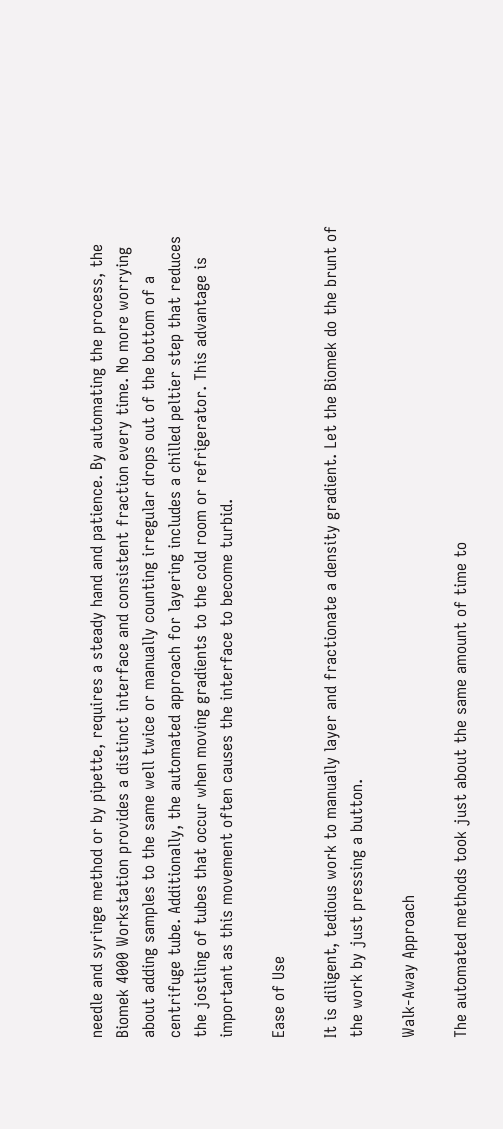needle and syringe method or by pipette, requires a steady hand and patience. By automating the process, the Biomek 4000 Workstation provides a distinct interface and consistent fraction every time. No more worrying about adding samples to the same well twice or manually counting irregular drops out of the bottom of a centrifuge tube. Additionally, the automated approach for layering includes a chilled peltier step that reduces the jostling of tubes that occur when moving gradients to the cold room or refrigerator. This advantage is important as this movement often causes the interface to become turbid.

Ease of Use

It is diligent, tedious work to manually layer and fractionate a density gradient. Let the Biomek do the brunt of the work by just pressing a button.

Walk-Away Approach

The automated methods took just about the same amount of time to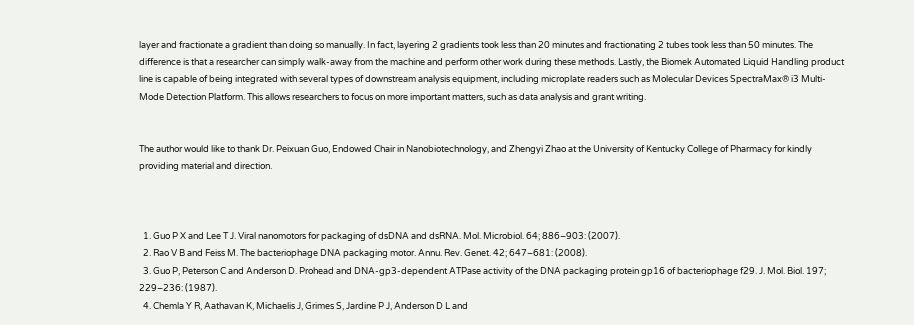layer and fractionate a gradient than doing so manually. In fact, layering 2 gradients took less than 20 minutes and fractionating 2 tubes took less than 50 minutes. The difference is that a researcher can simply walk-away from the machine and perform other work during these methods. Lastly, the Biomek Automated Liquid Handling product line is capable of being integrated with several types of downstream analysis equipment, including microplate readers such as Molecular Devices SpectraMax® i3 Multi-Mode Detection Platform. This allows researchers to focus on more important matters, such as data analysis and grant writing.


The author would like to thank Dr. Peixuan Guo, Endowed Chair in Nanobiotechnology, and Zhengyi Zhao at the University of Kentucky College of Pharmacy for kindly providing material and direction.



  1. Guo P X and Lee T J. Viral nanomotors for packaging of dsDNA and dsRNA. Mol. Microbiol. 64; 886–903: (2007).
  2. Rao V B and Feiss M. The bacteriophage DNA packaging motor. Annu. Rev. Genet. 42; 647–681: (2008).
  3. Guo P, Peterson C and Anderson D. Prohead and DNA-gp3-dependent ATPase activity of the DNA packaging protein gp16 of bacteriophage f29. J. Mol. Biol. 197; 229–236: (1987).
  4. Chemla Y R, Aathavan K, Michaelis J, Grimes S, Jardine P J, Anderson D L and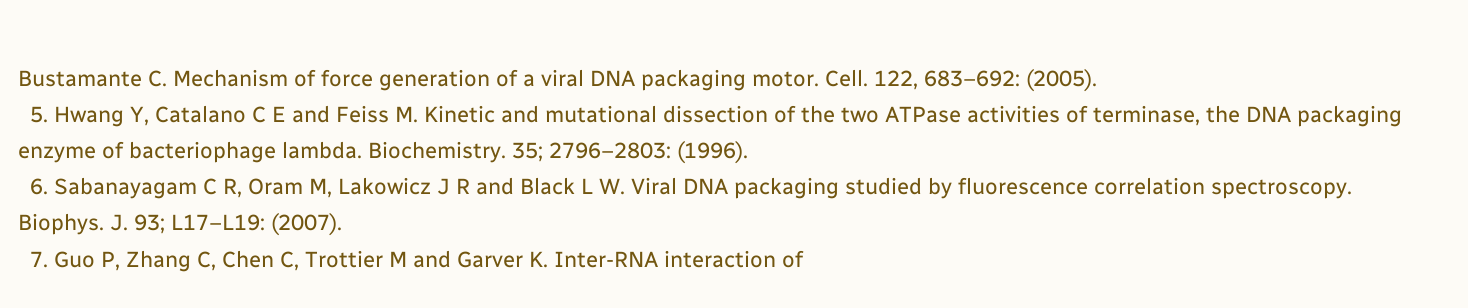Bustamante C. Mechanism of force generation of a viral DNA packaging motor. Cell. 122, 683–692: (2005).
  5. Hwang Y, Catalano C E and Feiss M. Kinetic and mutational dissection of the two ATPase activities of terminase, the DNA packaging enzyme of bacteriophage lambda. Biochemistry. 35; 2796–2803: (1996).
  6. Sabanayagam C R, Oram M, Lakowicz J R and Black L W. Viral DNA packaging studied by fluorescence correlation spectroscopy. Biophys. J. 93; L17–L19: (2007).
  7. Guo P, Zhang C, Chen C, Trottier M and Garver K. Inter-RNA interaction of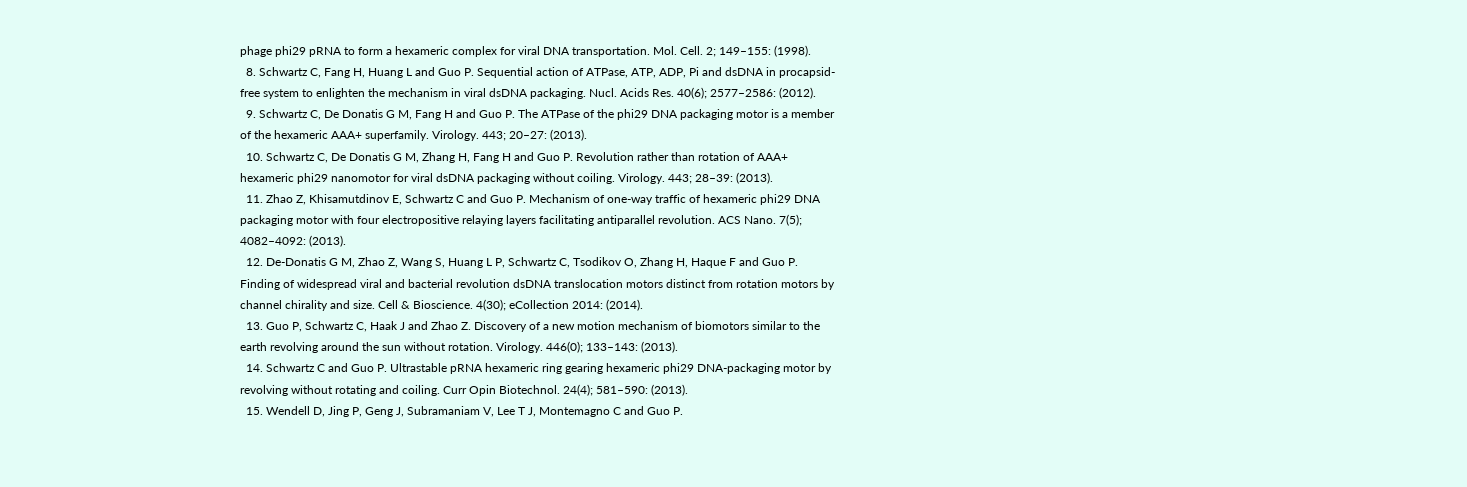phage phi29 pRNA to form a hexameric complex for viral DNA transportation. Mol. Cell. 2; 149–155: (1998).
  8. Schwartz C, Fang H, Huang L and Guo P. Sequential action of ATPase, ATP, ADP, Pi and dsDNA in procapsid-free system to enlighten the mechanism in viral dsDNA packaging. Nucl. Acids Res. 40(6); 2577–2586: (2012).
  9. Schwartz C, De Donatis G M, Fang H and Guo P. The ATPase of the phi29 DNA packaging motor is a member of the hexameric AAA+ superfamily. Virology. 443; 20–27: (2013).
  10. Schwartz C, De Donatis G M, Zhang H, Fang H and Guo P. Revolution rather than rotation of AAA+ hexameric phi29 nanomotor for viral dsDNA packaging without coiling. Virology. 443; 28–39: (2013).
  11. Zhao Z, Khisamutdinov E, Schwartz C and Guo P. Mechanism of one-way traffic of hexameric phi29 DNA packaging motor with four electropositive relaying layers facilitating antiparallel revolution. ACS Nano. 7(5); 4082–4092: (2013).
  12. De-Donatis G M, Zhao Z, Wang S, Huang L P, Schwartz C, Tsodikov O, Zhang H, Haque F and Guo P. Finding of widespread viral and bacterial revolution dsDNA translocation motors distinct from rotation motors by channel chirality and size. Cell & Bioscience. 4(30); eCollection 2014: (2014).
  13. Guo P, Schwartz C, Haak J and Zhao Z. Discovery of a new motion mechanism of biomotors similar to the earth revolving around the sun without rotation. Virology. 446(0); 133–143: (2013).
  14. Schwartz C and Guo P. Ultrastable pRNA hexameric ring gearing hexameric phi29 DNA-packaging motor by revolving without rotating and coiling. Curr Opin Biotechnol. 24(4); 581–590: (2013).
  15. Wendell D, Jing P, Geng J, Subramaniam V, Lee T J, Montemagno C and Guo P.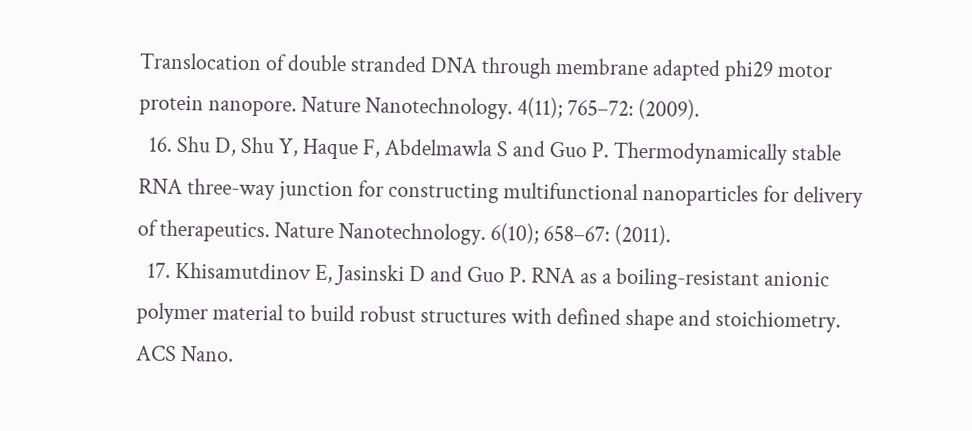Translocation of double stranded DNA through membrane adapted phi29 motor protein nanopore. Nature Nanotechnology. 4(11); 765–72: (2009).
  16. Shu D, Shu Y, Haque F, Abdelmawla S and Guo P. Thermodynamically stable RNA three-way junction for constructing multifunctional nanoparticles for delivery of therapeutics. Nature Nanotechnology. 6(10); 658–67: (2011).
  17. Khisamutdinov E, Jasinski D and Guo P. RNA as a boiling-resistant anionic polymer material to build robust structures with defined shape and stoichiometry. ACS Nano.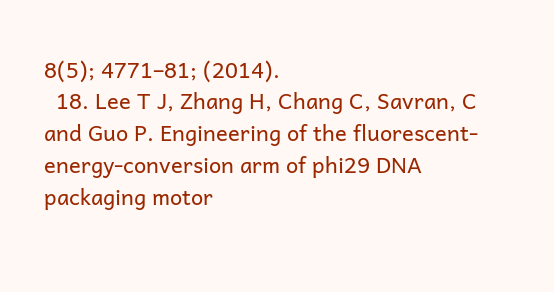8(5); 4771–81; (2014).
  18. Lee T J, Zhang H, Chang C, Savran, C and Guo P. Engineering of the fluorescent-energy-conversion arm of phi29 DNA packaging motor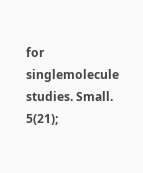for singlemolecule studies. Small. 5(21);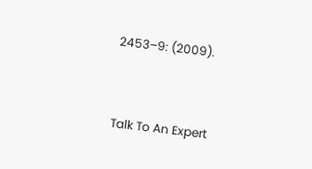2453–9: (2009).


Talk To An Expert